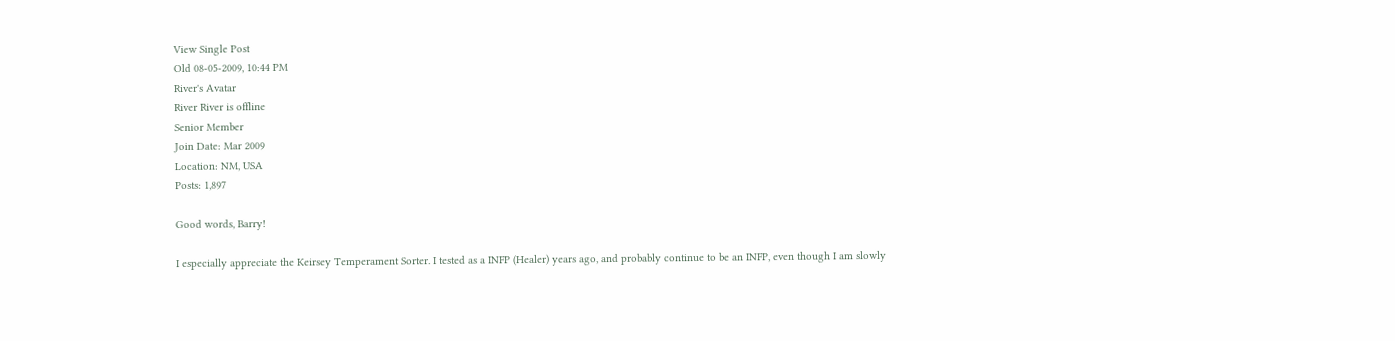View Single Post
Old 08-05-2009, 10:44 PM
River's Avatar
River River is offline
Senior Member
Join Date: Mar 2009
Location: NM, USA
Posts: 1,897

Good words, Barry!

I especially appreciate the Keirsey Temperament Sorter. I tested as a INFP (Healer) years ago, and probably continue to be an INFP, even though I am slowly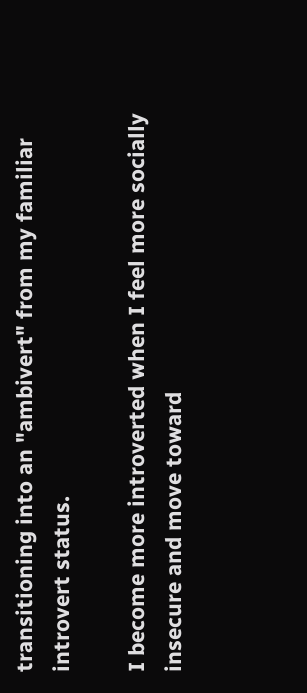transitioning into an "ambivert" from my familiar introvert status.

I become more introverted when I feel more socially insecure and move toward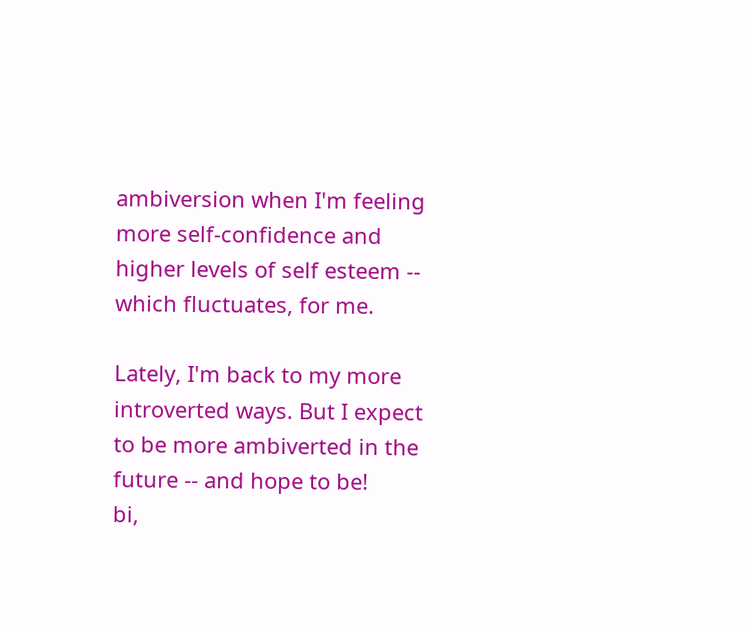ambiversion when I'm feeling more self-confidence and higher levels of self esteem -- which fluctuates, for me.

Lately, I'm back to my more introverted ways. But I expect to be more ambiverted in the future -- and hope to be!
bi,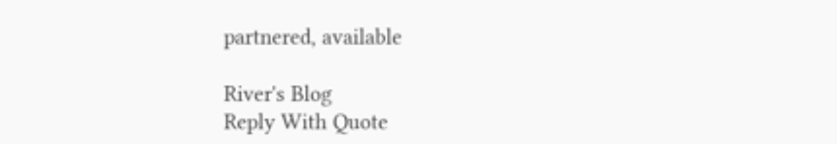partnered, available

River's Blog
Reply With Quote